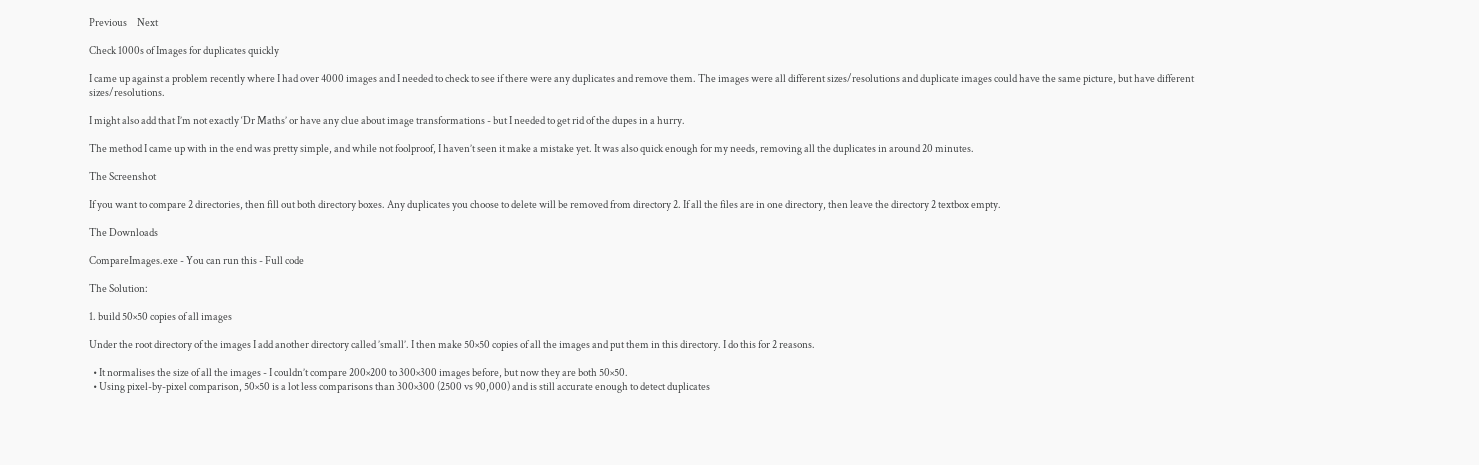Previous     Next

Check 1000s of Images for duplicates quickly

I came up against a problem recently where I had over 4000 images and I needed to check to see if there were any duplicates and remove them. The images were all different sizes/resolutions and duplicate images could have the same picture, but have different sizes/resolutions.

I might also add that I’m not exactly ‘Dr Maths’ or have any clue about image transformations - but I needed to get rid of the dupes in a hurry.

The method I came up with in the end was pretty simple, and while not foolproof, I haven’t seen it make a mistake yet. It was also quick enough for my needs, removing all the duplicates in around 20 minutes.

The Screenshot

If you want to compare 2 directories, then fill out both directory boxes. Any duplicates you choose to delete will be removed from directory 2. If all the files are in one directory, then leave the directory 2 textbox empty.

The Downloads

CompareImages.exe - You can run this - Full code

The Solution:

1. build 50×50 copies of all images

Under the root directory of the images I add another directory called ’small’. I then make 50×50 copies of all the images and put them in this directory. I do this for 2 reasons.

  • It normalises the size of all the images - I couldn’t compare 200×200 to 300×300 images before, but now they are both 50×50.
  • Using pixel-by-pixel comparison, 50×50 is a lot less comparisons than 300×300 (2500 vs 90,000) and is still accurate enough to detect duplicates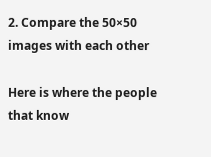2. Compare the 50×50 images with each other

Here is where the people that know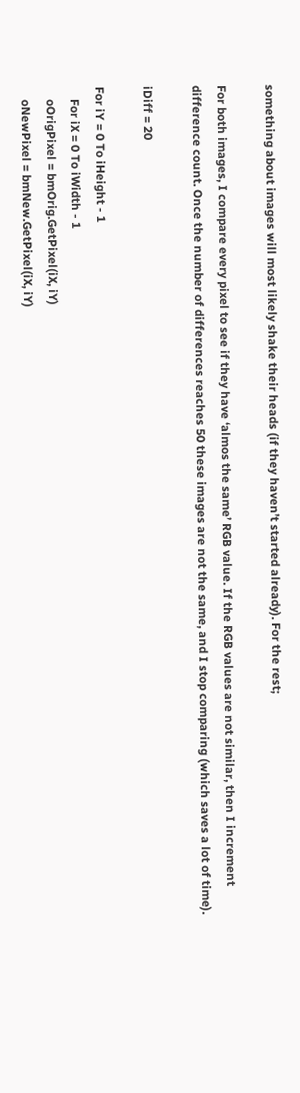something about images will most likely shake their heads (if they haven’t started already). For the rest;

For both images, I compare every pixel to see if they have ‘almos the same’ RGB value. If the RGB values are not similar, then I increment difference count. Once the number of differences reaches 50 these images are not the same, and I stop comparing (which saves a lot of time).

iDiff = 20

For iY = 0 To iHeight - 1
    For iX = 0 To iWidth - 1
    oOrigPixel = bmOrig.GetPixel(iX, iY)
    oNewPixel = bmNew.GetPixel(iX, iY)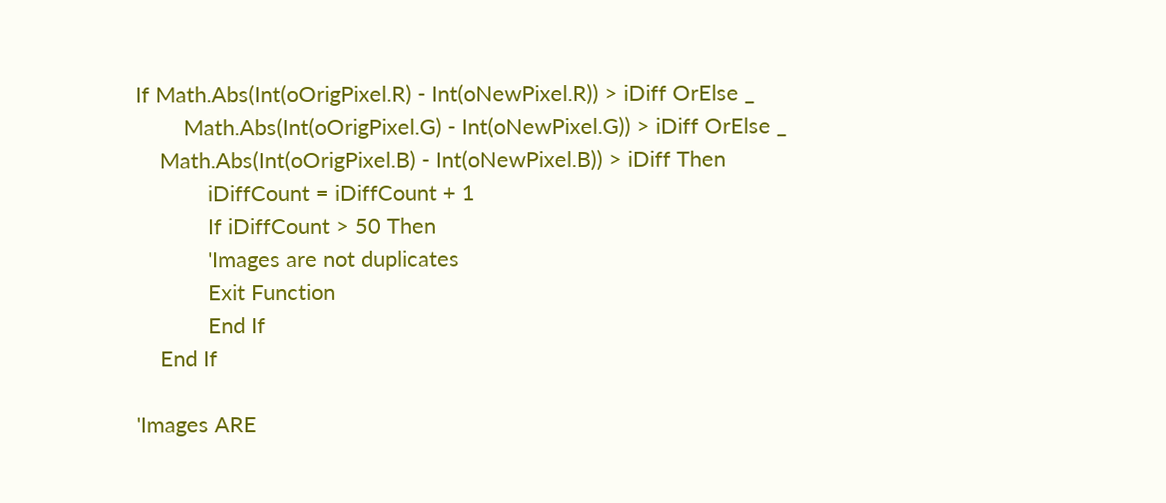If Math.Abs(Int(oOrigPixel.R) - Int(oNewPixel.R)) > iDiff OrElse _
        Math.Abs(Int(oOrigPixel.G) - Int(oNewPixel.G)) > iDiff OrElse _
    Math.Abs(Int(oOrigPixel.B) - Int(oNewPixel.B)) > iDiff Then
            iDiffCount = iDiffCount + 1
            If iDiffCount > 50 Then
            'Images are not duplicates
            Exit Function
            End If
    End If

'Images ARE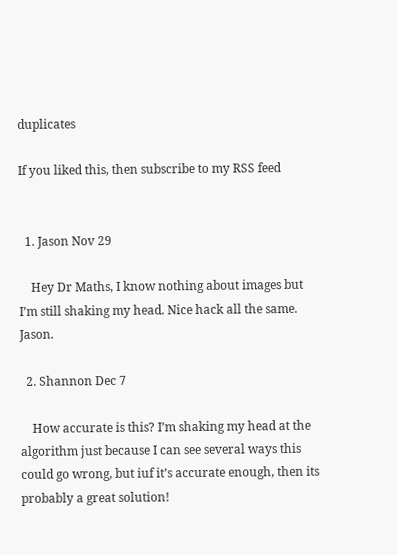duplicates

If you liked this, then subscribe to my RSS feed


  1. Jason Nov 29

    Hey Dr Maths, I know nothing about images but I’m still shaking my head. Nice hack all the same. Jason.

  2. Shannon Dec 7

    How accurate is this? I’m shaking my head at the algorithm just because I can see several ways this could go wrong, but iuf it’s accurate enough, then its probably a great solution!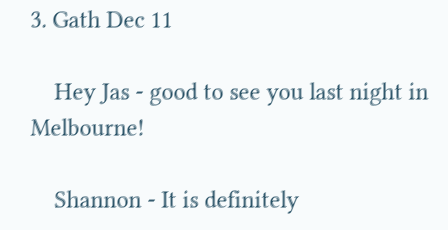3. Gath Dec 11

    Hey Jas - good to see you last night in Melbourne!

    Shannon - It is definitely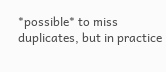*possible* to miss duplicates, but in practice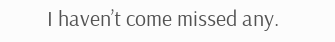I haven’t come missed any.